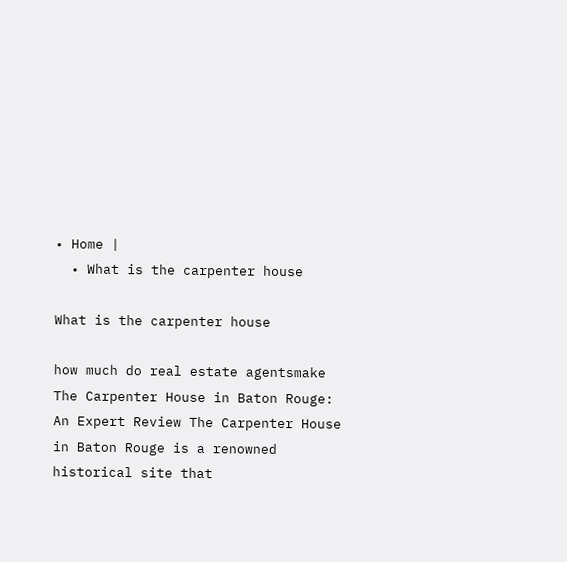• Home |
  • What is the carpenter house

What is the carpenter house

how much do real estate agentsmake
The Carpenter House in Baton Rouge: An Expert Review The Carpenter House in Baton Rouge is a renowned historical site that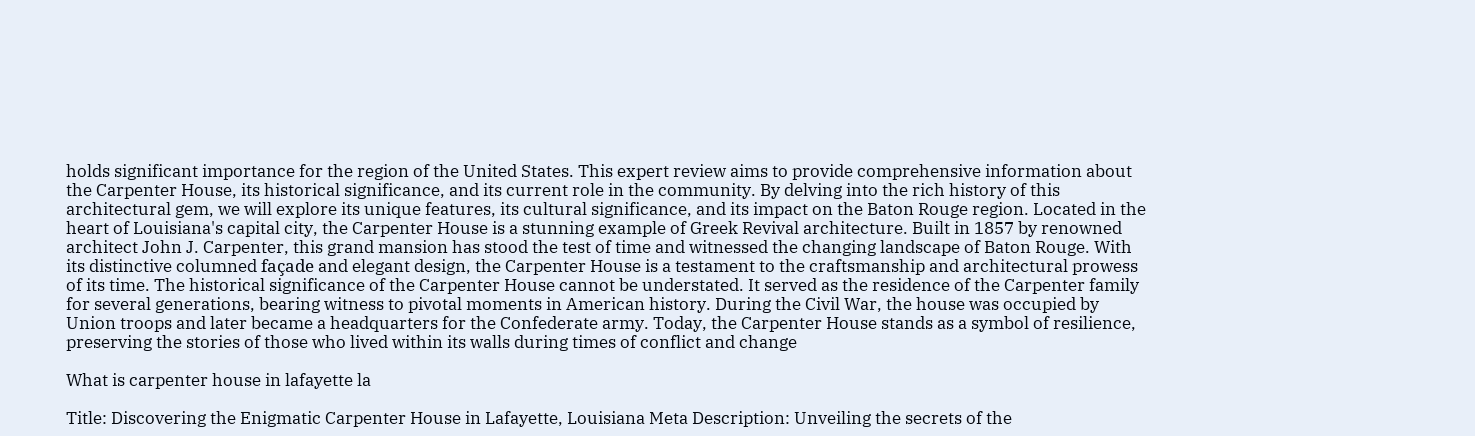holds significant importance for the region of the United States. This expert review aims to provide comprehensive information about the Carpenter House, its historical significance, and its current role in the community. By delving into the rich history of this architectural gem, we will explore its unique features, its cultural significance, and its impact on the Baton Rouge region. Located in the heart of Louisiana's capital city, the Carpenter House is a stunning example of Greek Revival architecture. Built in 1857 by renowned architect John J. Carpenter, this grand mansion has stood the test of time and witnessed the changing landscape of Baton Rouge. With its distinctive columned façade and elegant design, the Carpenter House is a testament to the craftsmanship and architectural prowess of its time. The historical significance of the Carpenter House cannot be understated. It served as the residence of the Carpenter family for several generations, bearing witness to pivotal moments in American history. During the Civil War, the house was occupied by Union troops and later became a headquarters for the Confederate army. Today, the Carpenter House stands as a symbol of resilience, preserving the stories of those who lived within its walls during times of conflict and change

What is carpenter house in lafayette la

Title: Discovering the Enigmatic Carpenter House in Lafayette, Louisiana Meta Description: Unveiling the secrets of the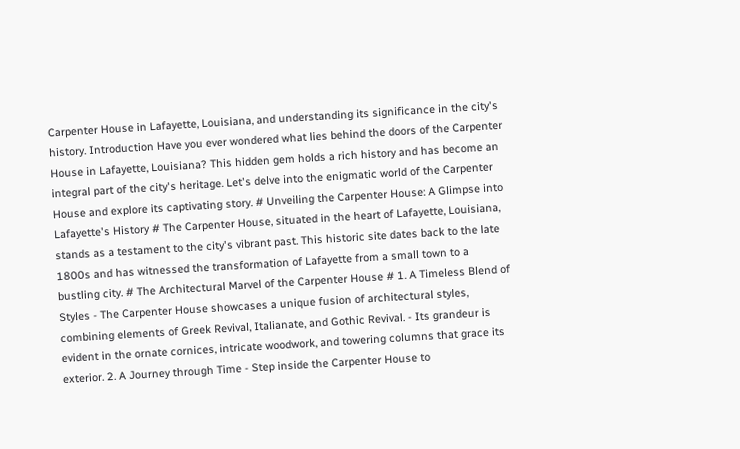Carpenter House in Lafayette, Louisiana, and understanding its significance in the city's history. Introduction Have you ever wondered what lies behind the doors of the Carpenter House in Lafayette, Louisiana? This hidden gem holds a rich history and has become an integral part of the city's heritage. Let's delve into the enigmatic world of the Carpenter House and explore its captivating story. # Unveiling the Carpenter House: A Glimpse into Lafayette's History # The Carpenter House, situated in the heart of Lafayette, Louisiana, stands as a testament to the city's vibrant past. This historic site dates back to the late 1800s and has witnessed the transformation of Lafayette from a small town to a bustling city. # The Architectural Marvel of the Carpenter House # 1. A Timeless Blend of Styles - The Carpenter House showcases a unique fusion of architectural styles, combining elements of Greek Revival, Italianate, and Gothic Revival. - Its grandeur is evident in the ornate cornices, intricate woodwork, and towering columns that grace its exterior. 2. A Journey through Time - Step inside the Carpenter House to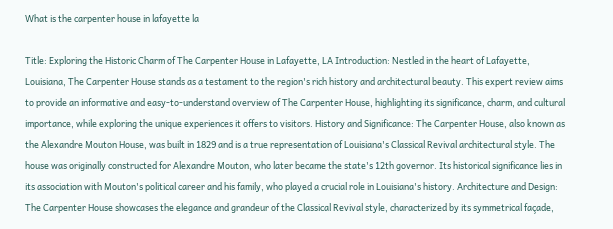What is the carpenter house in lafayette la

Title: Exploring the Historic Charm of The Carpenter House in Lafayette, LA Introduction: Nestled in the heart of Lafayette, Louisiana, The Carpenter House stands as a testament to the region's rich history and architectural beauty. This expert review aims to provide an informative and easy-to-understand overview of The Carpenter House, highlighting its significance, charm, and cultural importance, while exploring the unique experiences it offers to visitors. History and Significance: The Carpenter House, also known as the Alexandre Mouton House, was built in 1829 and is a true representation of Louisiana's Classical Revival architectural style. The house was originally constructed for Alexandre Mouton, who later became the state's 12th governor. Its historical significance lies in its association with Mouton's political career and his family, who played a crucial role in Louisiana's history. Architecture and Design: The Carpenter House showcases the elegance and grandeur of the Classical Revival style, characterized by its symmetrical façade,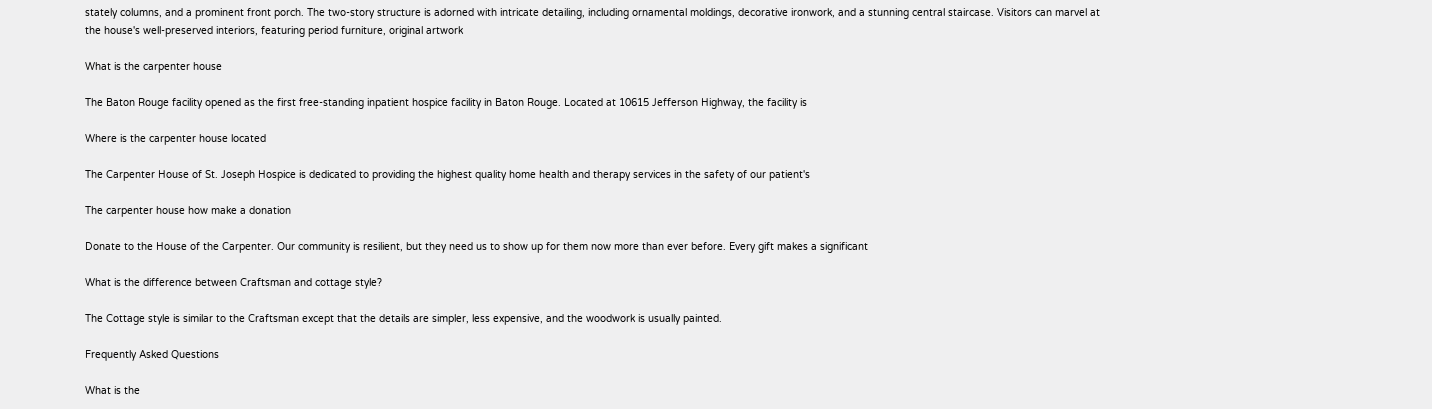stately columns, and a prominent front porch. The two-story structure is adorned with intricate detailing, including ornamental moldings, decorative ironwork, and a stunning central staircase. Visitors can marvel at the house's well-preserved interiors, featuring period furniture, original artwork

What is the carpenter house

The Baton Rouge facility opened as the first free-standing inpatient hospice facility in Baton Rouge. Located at 10615 Jefferson Highway, the facility is

Where is the carpenter house located

The Carpenter House of St. Joseph Hospice is dedicated to providing the highest quality home health and therapy services in the safety of our patient's

The carpenter house how make a donation

Donate to the House of the Carpenter. Our community is resilient, but they need us to show up for them now more than ever before. Every gift makes a significant

What is the difference between Craftsman and cottage style?

The Cottage style is similar to the Craftsman except that the details are simpler, less expensive, and the woodwork is usually painted.

Frequently Asked Questions

What is the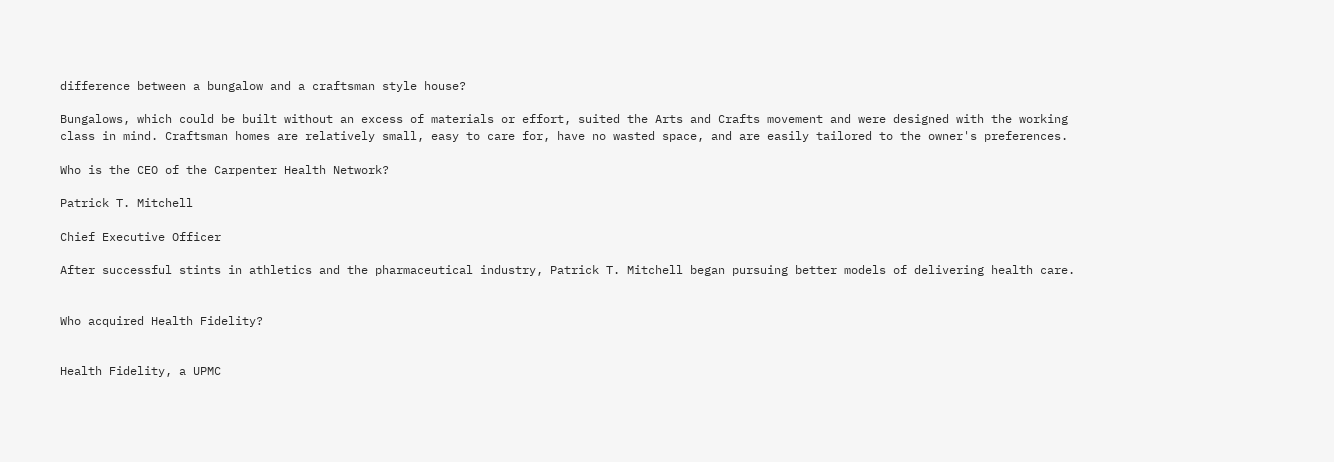difference between a bungalow and a craftsman style house?

Bungalows, which could be built without an excess of materials or effort, suited the Arts and Crafts movement and were designed with the working class in mind. Craftsman homes are relatively small, easy to care for, have no wasted space, and are easily tailored to the owner's preferences.

Who is the CEO of the Carpenter Health Network?

Patrick T. Mitchell

Chief Executive Officer

After successful stints in athletics and the pharmaceutical industry, Patrick T. Mitchell began pursuing better models of delivering health care.


Who acquired Health Fidelity?


Health Fidelity, a UPMC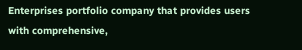Enterprises portfolio company that provides users with comprehensive,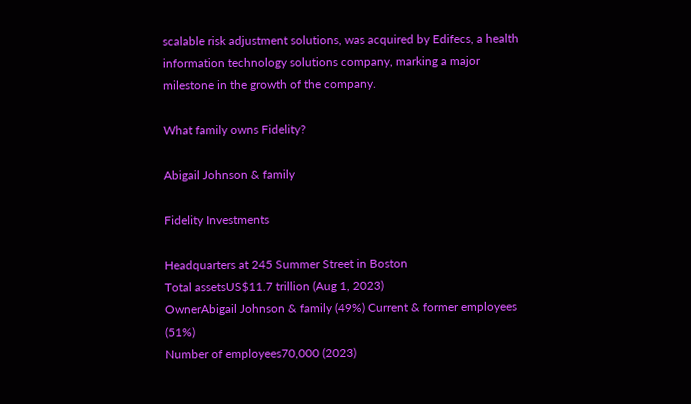scalable risk adjustment solutions, was acquired by Edifecs, a health information technology solutions company, marking a major milestone in the growth of the company.

What family owns Fidelity?

Abigail Johnson & family

Fidelity Investments

Headquarters at 245 Summer Street in Boston
Total assetsUS$11.7 trillion (Aug 1, 2023)
OwnerAbigail Johnson & family (49%) Current & former employees (51%)
Number of employees70,000 (2023)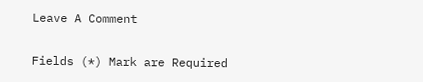Leave A Comment

Fields (*) Mark are Required